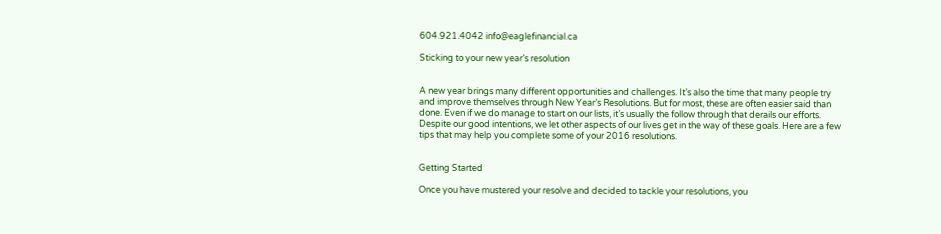604.921.4042 info@eaglefinancial.ca

Sticking to your new year’s resolution


A new year brings many different opportunities and challenges. It’s also the time that many people try and improve themselves through New Year’s Resolutions. But for most, these are often easier said than done. Even if we do manage to start on our lists, it’s usually the follow through that derails our efforts. Despite our good intentions, we let other aspects of our lives get in the way of these goals. Here are a few tips that may help you complete some of your 2016 resolutions.


Getting Started

Once you have mustered your resolve and decided to tackle your resolutions, you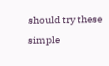should try these simple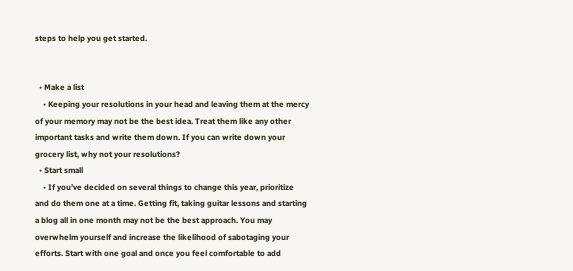steps to help you get started.


  • Make a list
    • Keeping your resolutions in your head and leaving them at the mercy of your memory may not be the best idea. Treat them like any other important tasks and write them down. If you can write down your grocery list, why not your resolutions?
  • Start small
    • If you’ve decided on several things to change this year, prioritize and do them one at a time. Getting fit, taking guitar lessons and starting a blog all in one month may not be the best approach. You may overwhelm yourself and increase the likelihood of sabotaging your efforts. Start with one goal and once you feel comfortable to add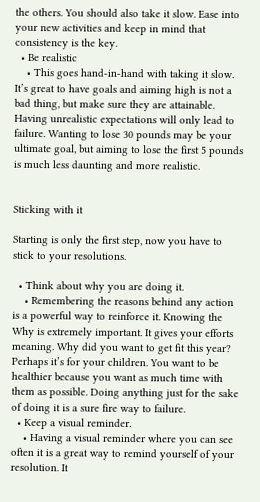the others. You should also take it slow. Ease into your new activities and keep in mind that consistency is the key.
  • Be realistic
    • This goes hand-in-hand with taking it slow. It’s great to have goals and aiming high is not a bad thing, but make sure they are attainable. Having unrealistic expectations will only lead to failure. Wanting to lose 30 pounds may be your ultimate goal, but aiming to lose the first 5 pounds is much less daunting and more realistic.


Sticking with it

Starting is only the first step, now you have to stick to your resolutions.

  • Think about why you are doing it.
    • Remembering the reasons behind any action is a powerful way to reinforce it. Knowing the Why is extremely important. It gives your efforts meaning. Why did you want to get fit this year? Perhaps it’s for your children. You want to be healthier because you want as much time with them as possible. Doing anything just for the sake of doing it is a sure fire way to failure.
  • Keep a visual reminder.
    • Having a visual reminder where you can see often it is a great way to remind yourself of your resolution. It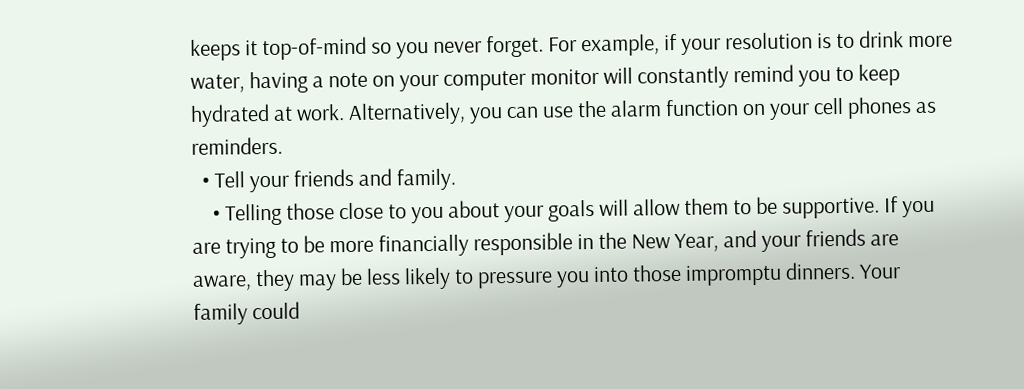keeps it top-of-mind so you never forget. For example, if your resolution is to drink more water, having a note on your computer monitor will constantly remind you to keep hydrated at work. Alternatively, you can use the alarm function on your cell phones as reminders.
  • Tell your friends and family.
    • Telling those close to you about your goals will allow them to be supportive. If you are trying to be more financially responsible in the New Year, and your friends are aware, they may be less likely to pressure you into those impromptu dinners. Your family could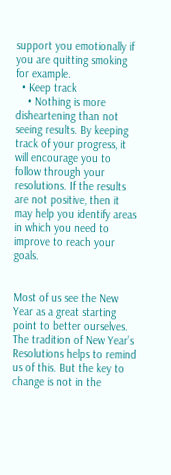support you emotionally if you are quitting smoking for example.
  • Keep track
    • Nothing is more disheartening than not seeing results. By keeping track of your progress, it will encourage you to follow through your resolutions. If the results are not positive, then it may help you identify areas in which you need to improve to reach your goals.


Most of us see the New Year as a great starting point to better ourselves. The tradition of New Year’s Resolutions helps to remind us of this. But the key to change is not in the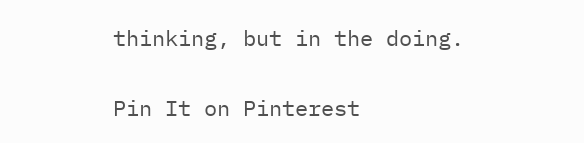thinking, but in the doing.

Pin It on Pinterest